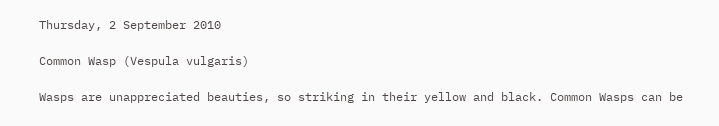Thursday, 2 September 2010

Common Wasp (Vespula vulgaris)

Wasps are unappreciated beauties, so striking in their yellow and black. Common Wasps can be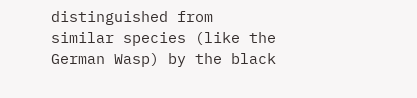distinguished from similar species (like the German Wasp) by the black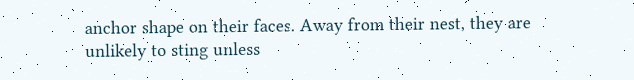anchor shape on their faces. Away from their nest, they are unlikely to sting unless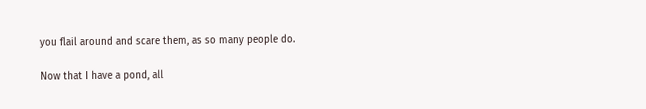you flail around and scare them, as so many people do.

Now that I have a pond, all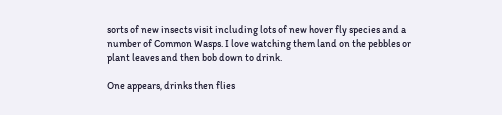sorts of new insects visit including lots of new hover fly species and a number of Common Wasps. I love watching them land on the pebbles or plant leaves and then bob down to drink.

One appears, drinks then flies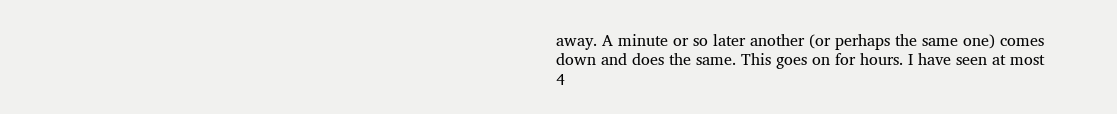away. A minute or so later another (or perhaps the same one) comes down and does the same. This goes on for hours. I have seen at most 4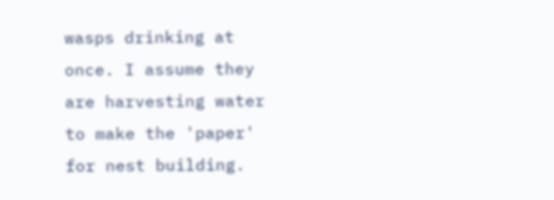wasps drinking at once. I assume they are harvesting water to make the 'paper' for nest building.